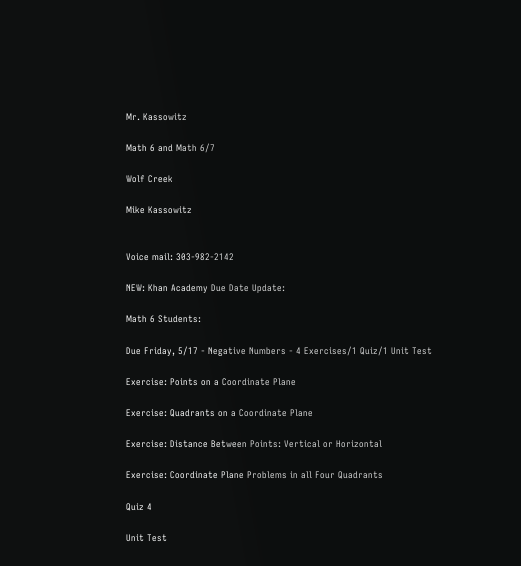Mr. Kassowitz

Math 6 and Math 6/7

Wolf Creek

Mike Kassowitz


Voice mail: 303-982-2142

NEW: Khan Academy Due Date Update:

Math 6 Students:

Due Friday, 5/17 - Negative Numbers - 4 Exercises/1 Quiz/1 Unit Test

Exercise: Points on a Coordinate Plane

Exercise: Quadrants on a Coordinate Plane

Exercise: Distance Between Points: Vertical or Horizontal

Exercise: Coordinate Plane Problems in all Four Quadrants

Quiz 4

Unit Test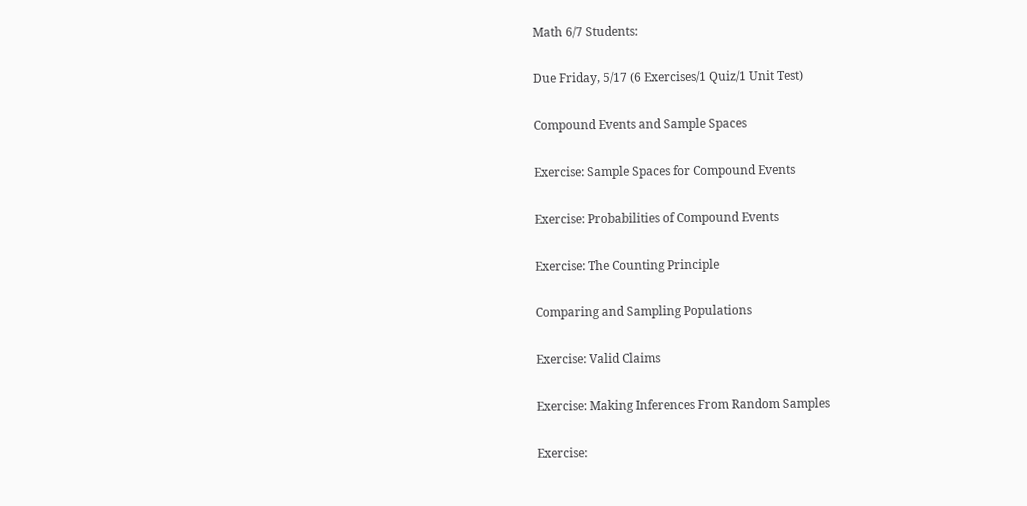Math 6/7 Students:

Due Friday, 5/17 (6 Exercises/1 Quiz/1 Unit Test)

Compound Events and Sample Spaces

Exercise: Sample Spaces for Compound Events

Exercise: Probabilities of Compound Events

Exercise: The Counting Principle

Comparing and Sampling Populations

Exercise: Valid Claims

Exercise: Making Inferences From Random Samples

Exercise: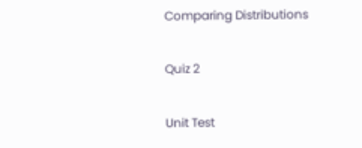Comparing Distributions

Quiz 2

Unit Test